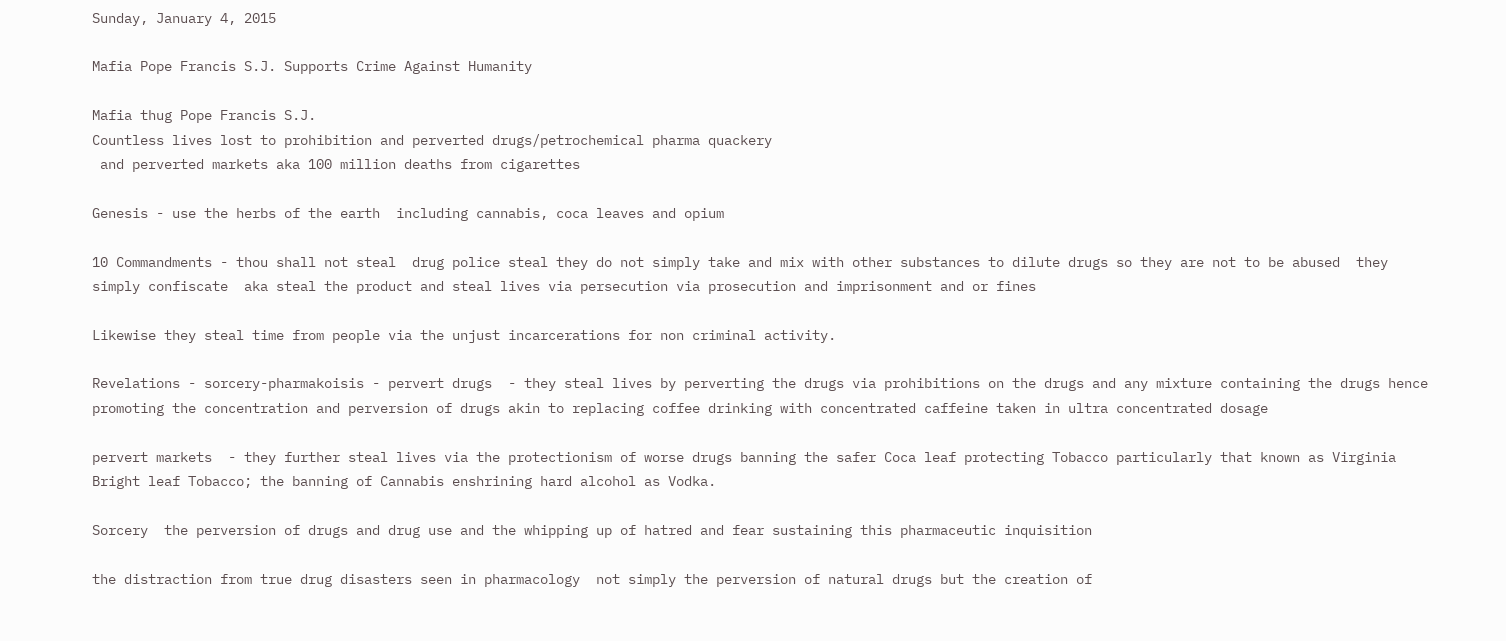Sunday, January 4, 2015

Mafia Pope Francis S.J. Supports Crime Against Humanity

Mafia thug Pope Francis S.J.
Countless lives lost to prohibition and perverted drugs/petrochemical pharma quackery
 and perverted markets aka 100 million deaths from cigarettes

Genesis - use the herbs of the earth  including cannabis, coca leaves and opium

10 Commandments - thou shall not steal  drug police steal they do not simply take and mix with other substances to dilute drugs so they are not to be abused  they simply confiscate  aka steal the product and steal lives via persecution via prosecution and imprisonment and or fines

Likewise they steal time from people via the unjust incarcerations for non criminal activity.

Revelations - sorcery-pharmakoisis - pervert drugs  - they steal lives by perverting the drugs via prohibitions on the drugs and any mixture containing the drugs hence promoting the concentration and perversion of drugs akin to replacing coffee drinking with concentrated caffeine taken in ultra concentrated dosage

pervert markets  - they further steal lives via the protectionism of worse drugs banning the safer Coca leaf protecting Tobacco particularly that known as Virginia Bright leaf Tobacco; the banning of Cannabis enshrining hard alcohol as Vodka.

Sorcery  the perversion of drugs and drug use and the whipping up of hatred and fear sustaining this pharmaceutic inquisition

the distraction from true drug disasters seen in pharmacology  not simply the perversion of natural drugs but the creation of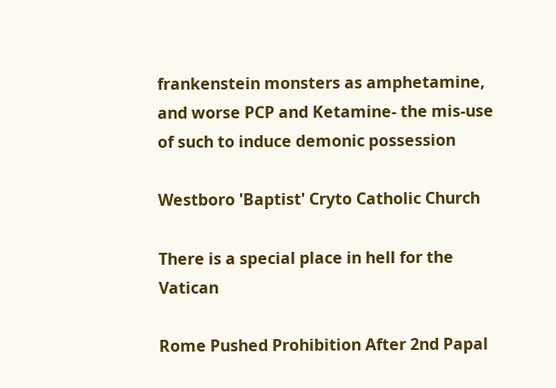frankenstein monsters as amphetamine, and worse PCP and Ketamine- the mis-use of such to induce demonic possession

Westboro 'Baptist' Cryto Catholic Church

There is a special place in hell for the Vatican

Rome Pushed Prohibition After 2nd Papal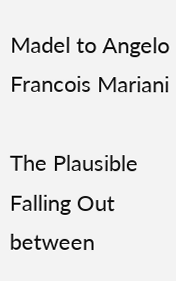Madel to Angelo Francois Mariani

The Plausible Falling Out between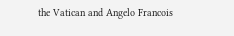the Vatican and Angelo Francois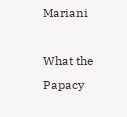Mariani

What the Papacy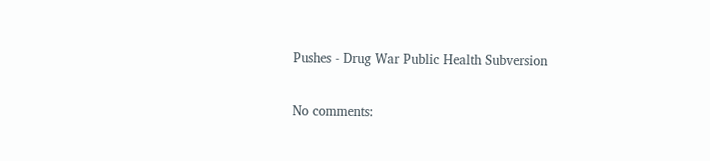Pushes - Drug War Public Health Subversion

No comments: